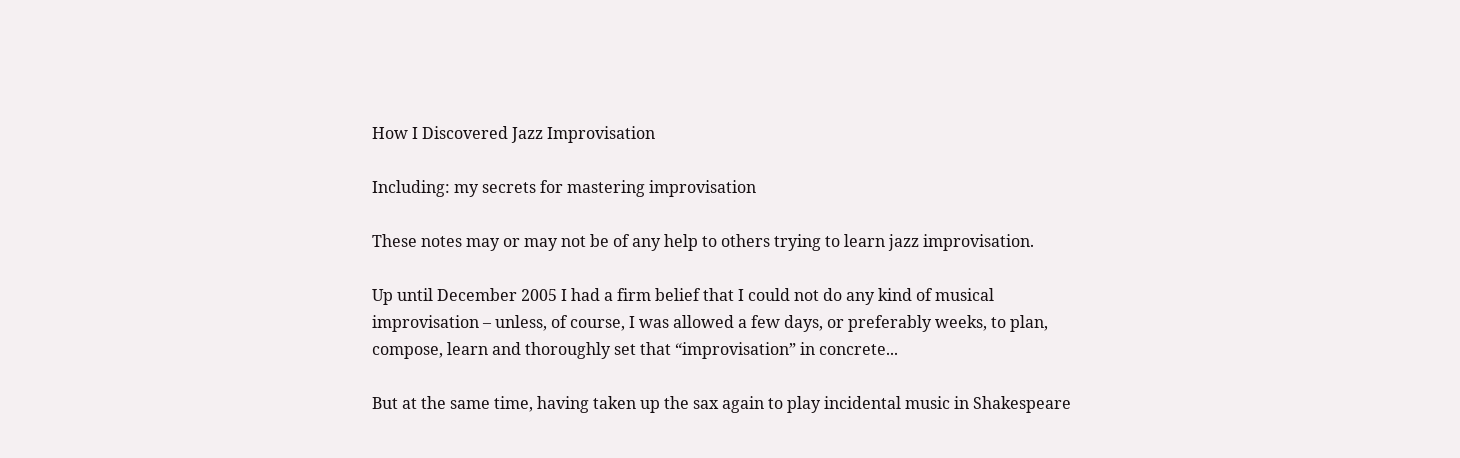How I Discovered Jazz Improvisation

Including: my secrets for mastering improvisation

These notes may or may not be of any help to others trying to learn jazz improvisation.

Up until December 2005 I had a firm belief that I could not do any kind of musical improvisation – unless, of course, I was allowed a few days, or preferably weeks, to plan, compose, learn and thoroughly set that “improvisation” in concrete...

But at the same time, having taken up the sax again to play incidental music in Shakespeare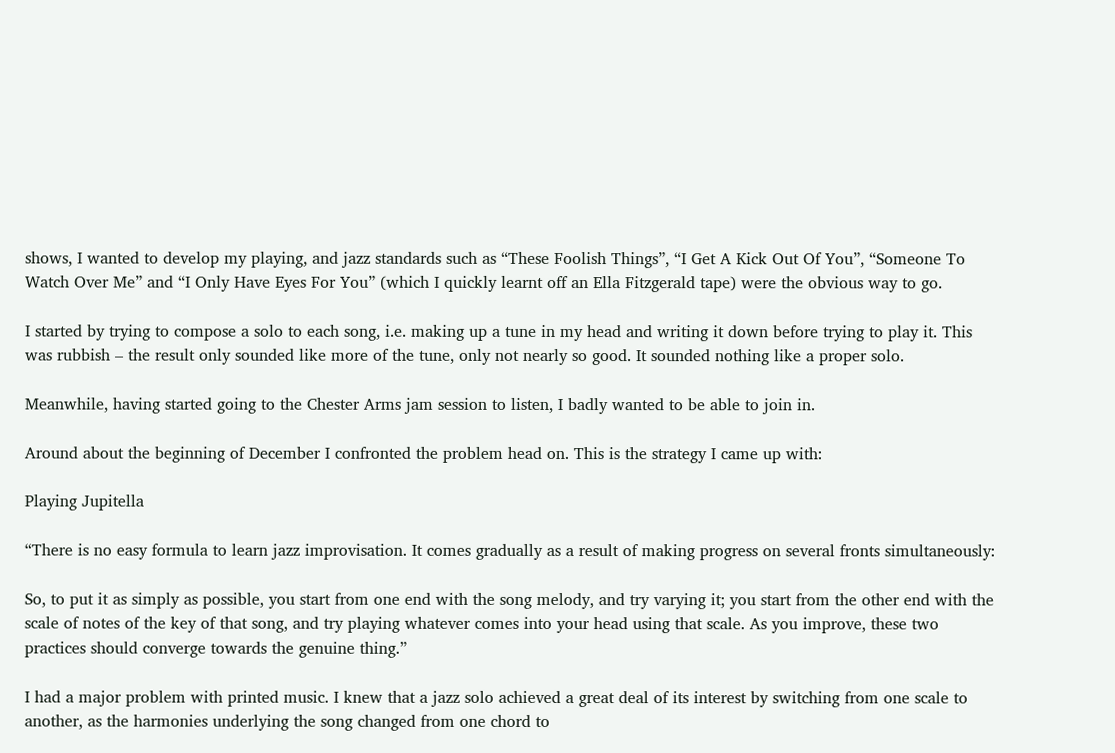shows, I wanted to develop my playing, and jazz standards such as “These Foolish Things”, “I Get A Kick Out Of You”, “Someone To Watch Over Me” and “I Only Have Eyes For You” (which I quickly learnt off an Ella Fitzgerald tape) were the obvious way to go.

I started by trying to compose a solo to each song, i.e. making up a tune in my head and writing it down before trying to play it. This was rubbish – the result only sounded like more of the tune, only not nearly so good. It sounded nothing like a proper solo.

Meanwhile, having started going to the Chester Arms jam session to listen, I badly wanted to be able to join in.

Around about the beginning of December I confronted the problem head on. This is the strategy I came up with:

Playing Jupitella

“There is no easy formula to learn jazz improvisation. It comes gradually as a result of making progress on several fronts simultaneously:

So, to put it as simply as possible, you start from one end with the song melody, and try varying it; you start from the other end with the scale of notes of the key of that song, and try playing whatever comes into your head using that scale. As you improve, these two practices should converge towards the genuine thing.”

I had a major problem with printed music. I knew that a jazz solo achieved a great deal of its interest by switching from one scale to another, as the harmonies underlying the song changed from one chord to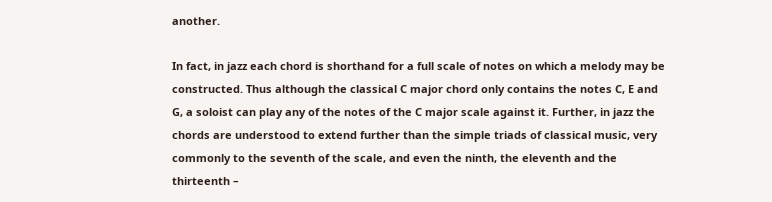another.

In fact, in jazz each chord is shorthand for a full scale of notes on which a melody may be constructed. Thus although the classical C major chord only contains the notes C, E and G, a soloist can play any of the notes of the C major scale against it. Further, in jazz the chords are understood to extend further than the simple triads of classical music, very commonly to the seventh of the scale, and even the ninth, the eleventh and the thirteenth –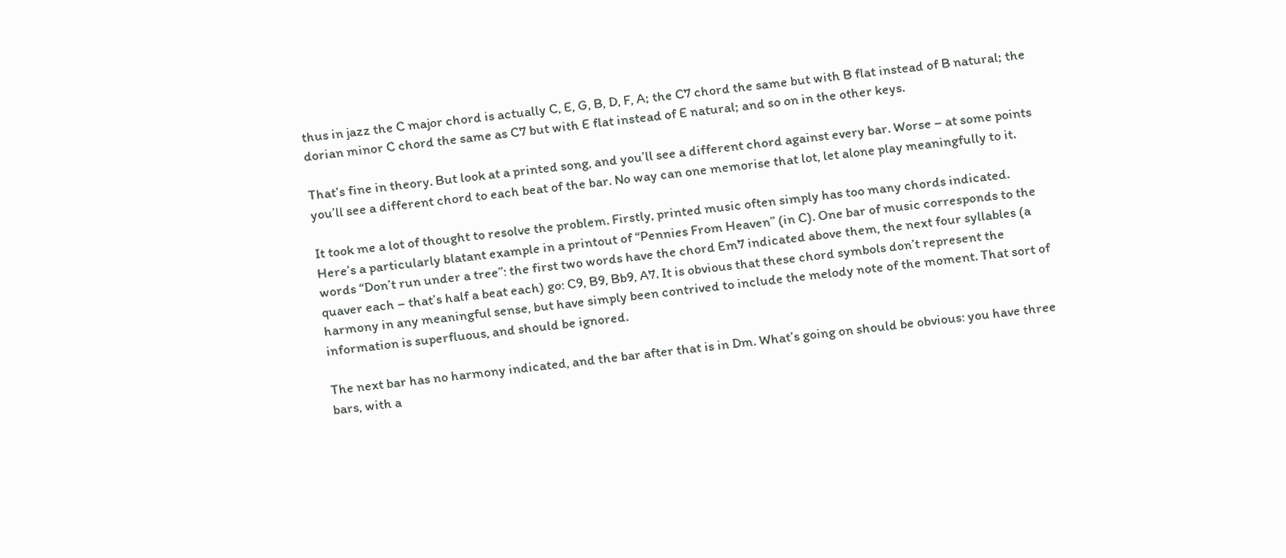thus in jazz the C major chord is actually C, E, G, B, D, F, A; the C7 chord the same but with B flat instead of B natural; the dorian minor C chord the same as C7 but with E flat instead of E natural; and so on in the other keys.

That’s fine in theory. But look at a printed song, and you’ll see a different chord against every bar. Worse – at some points you’ll see a different chord to each beat of the bar. No way can one memorise that lot, let alone play meaningfully to it.

It took me a lot of thought to resolve the problem. Firstly, printed music often simply has too many chords indicated. Here’s a particularly blatant example in a printout of “Pennies From Heaven” (in C). One bar of music corresponds to the words “Don’t run under a tree”: the first two words have the chord Em7 indicated above them, the next four syllables (a quaver each – that’s half a beat each) go: C9, B9, Bb9, A7. It is obvious that these chord symbols don’t represent the harmony in any meaningful sense, but have simply been contrived to include the melody note of the moment. That sort of information is superfluous, and should be ignored.

The next bar has no harmony indicated, and the bar after that is in Dm. What’s going on should be obvious: you have three bars, with a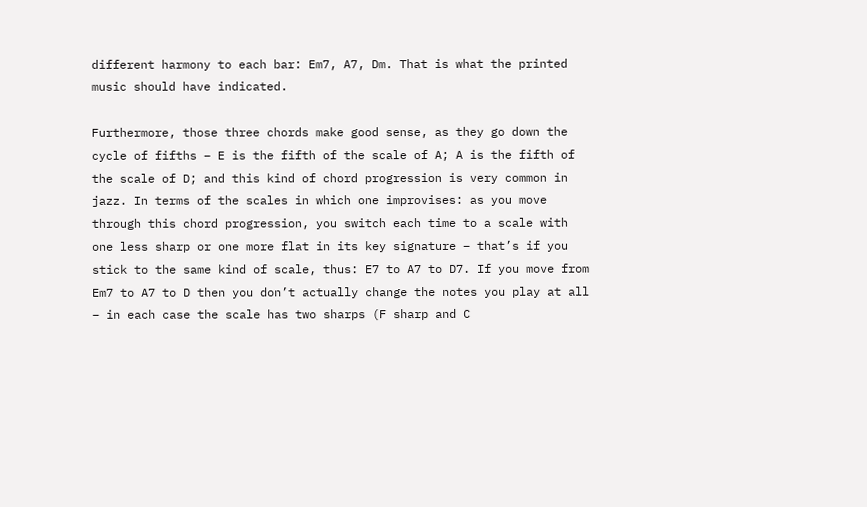different harmony to each bar: Em7, A7, Dm. That is what the printed music should have indicated.

Furthermore, those three chords make good sense, as they go down the cycle of fifths – E is the fifth of the scale of A; A is the fifth of the scale of D; and this kind of chord progression is very common in jazz. In terms of the scales in which one improvises: as you move through this chord progression, you switch each time to a scale with one less sharp or one more flat in its key signature – that’s if you stick to the same kind of scale, thus: E7 to A7 to D7. If you move from Em7 to A7 to D then you don’t actually change the notes you play at all – in each case the scale has two sharps (F sharp and C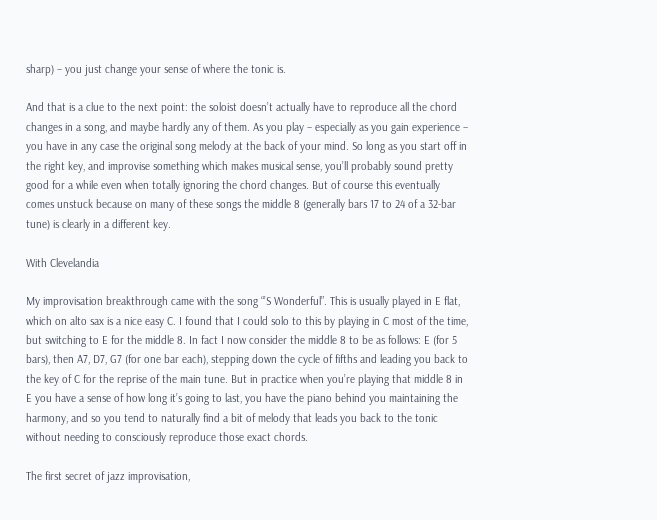sharp) – you just change your sense of where the tonic is.

And that is a clue to the next point: the soloist doesn’t actually have to reproduce all the chord changes in a song, and maybe hardly any of them. As you play – especially as you gain experience – you have in any case the original song melody at the back of your mind. So long as you start off in the right key, and improvise something which makes musical sense, you’ll probably sound pretty good for a while even when totally ignoring the chord changes. But of course this eventually comes unstuck because on many of these songs the middle 8 (generally bars 17 to 24 of a 32-bar tune) is clearly in a different key.

With Clevelandia

My improvisation breakthrough came with the song “’S Wonderful”. This is usually played in E flat, which on alto sax is a nice easy C. I found that I could solo to this by playing in C most of the time, but switching to E for the middle 8. In fact I now consider the middle 8 to be as follows: E (for 5 bars), then A7, D7, G7 (for one bar each), stepping down the cycle of fifths and leading you back to the key of C for the reprise of the main tune. But in practice when you’re playing that middle 8 in E you have a sense of how long it’s going to last, you have the piano behind you maintaining the harmony, and so you tend to naturally find a bit of melody that leads you back to the tonic without needing to consciously reproduce those exact chords.

The first secret of jazz improvisation,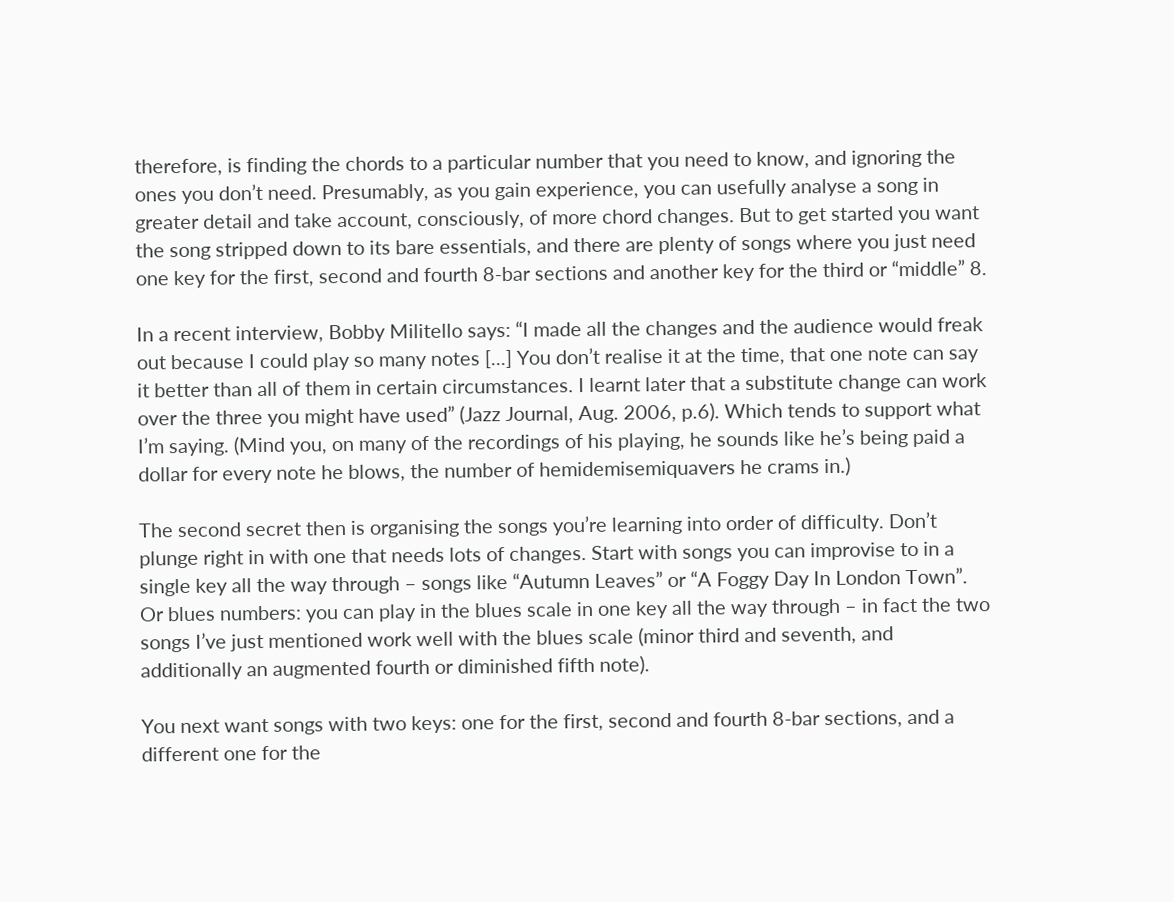therefore, is finding the chords to a particular number that you need to know, and ignoring the ones you don’t need. Presumably, as you gain experience, you can usefully analyse a song in greater detail and take account, consciously, of more chord changes. But to get started you want the song stripped down to its bare essentials, and there are plenty of songs where you just need one key for the first, second and fourth 8-bar sections and another key for the third or “middle” 8.

In a recent interview, Bobby Militello says: “I made all the changes and the audience would freak out because I could play so many notes [...] You don’t realise it at the time, that one note can say it better than all of them in certain circumstances. I learnt later that a substitute change can work over the three you might have used” (Jazz Journal, Aug. 2006, p.6). Which tends to support what I’m saying. (Mind you, on many of the recordings of his playing, he sounds like he’s being paid a dollar for every note he blows, the number of hemidemisemiquavers he crams in.)

The second secret then is organising the songs you’re learning into order of difficulty. Don’t plunge right in with one that needs lots of changes. Start with songs you can improvise to in a single key all the way through – songs like “Autumn Leaves” or “A Foggy Day In London Town”. Or blues numbers: you can play in the blues scale in one key all the way through – in fact the two songs I’ve just mentioned work well with the blues scale (minor third and seventh, and additionally an augmented fourth or diminished fifth note).

You next want songs with two keys: one for the first, second and fourth 8-bar sections, and a different one for the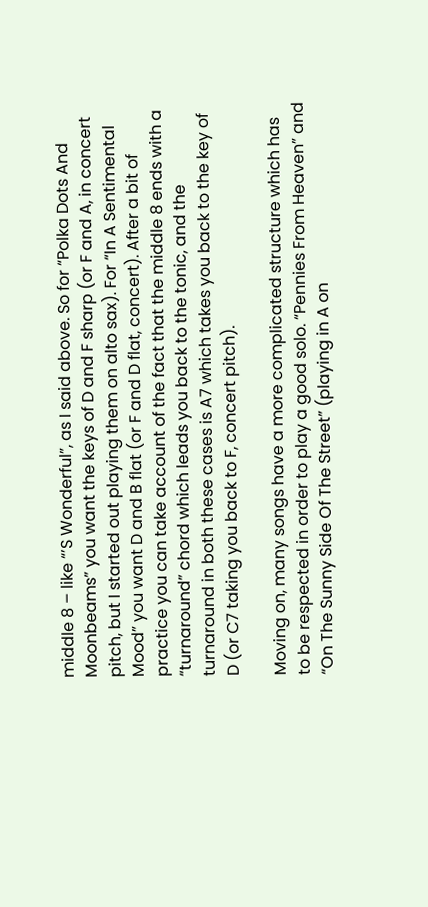middle 8 – like “’S Wonderful”, as I said above. So for “Polka Dots And Moonbeams” you want the keys of D and F sharp (or F and A, in concert pitch, but I started out playing them on alto sax). For “In A Sentimental Mood” you want D and B flat (or F and D flat, concert). After a bit of practice you can take account of the fact that the middle 8 ends with a “turnaround” chord which leads you back to the tonic, and the turnaround in both these cases is A7 which takes you back to the key of D (or C7 taking you back to F, concert pitch).

Moving on, many songs have a more complicated structure which has to be respected in order to play a good solo. “Pennies From Heaven” and “On The Sunny Side Of The Street” (playing in A on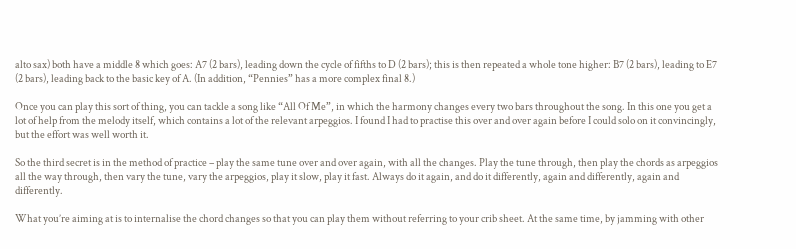alto sax) both have a middle 8 which goes: A7 (2 bars), leading down the cycle of fifths to D (2 bars); this is then repeated a whole tone higher: B7 (2 bars), leading to E7 (2 bars), leading back to the basic key of A. (In addition, “Pennies” has a more complex final 8.)

Once you can play this sort of thing, you can tackle a song like “All Of Me”, in which the harmony changes every two bars throughout the song. In this one you get a lot of help from the melody itself, which contains a lot of the relevant arpeggios. I found I had to practise this over and over again before I could solo on it convincingly, but the effort was well worth it.

So the third secret is in the method of practice – play the same tune over and over again, with all the changes. Play the tune through, then play the chords as arpeggios all the way through, then vary the tune, vary the arpeggios, play it slow, play it fast. Always do it again, and do it differently, again and differently, again and differently.

What you’re aiming at is to internalise the chord changes so that you can play them without referring to your crib sheet. At the same time, by jamming with other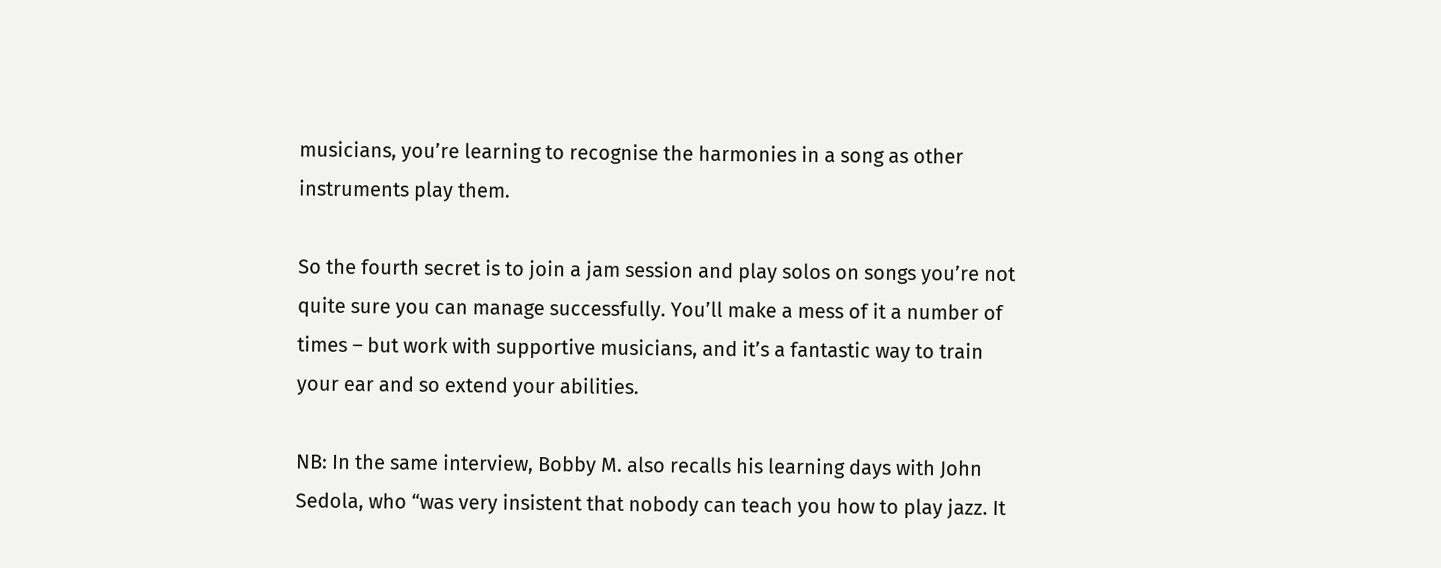musicians, you’re learning to recognise the harmonies in a song as other instruments play them.

So the fourth secret is to join a jam session and play solos on songs you’re not quite sure you can manage successfully. You’ll make a mess of it a number of times – but work with supportive musicians, and it’s a fantastic way to train your ear and so extend your abilities.

NB: In the same interview, Bobby M. also recalls his learning days with John Sedola, who “was very insistent that nobody can teach you how to play jazz. It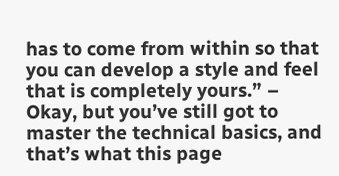has to come from within so that you can develop a style and feel that is completely yours.” – Okay, but you’ve still got to master the technical basics, and that’s what this page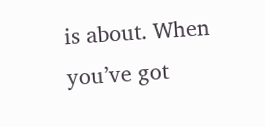is about. When you’ve got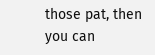those pat, then you can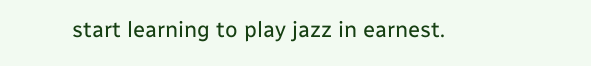start learning to play jazz in earnest.